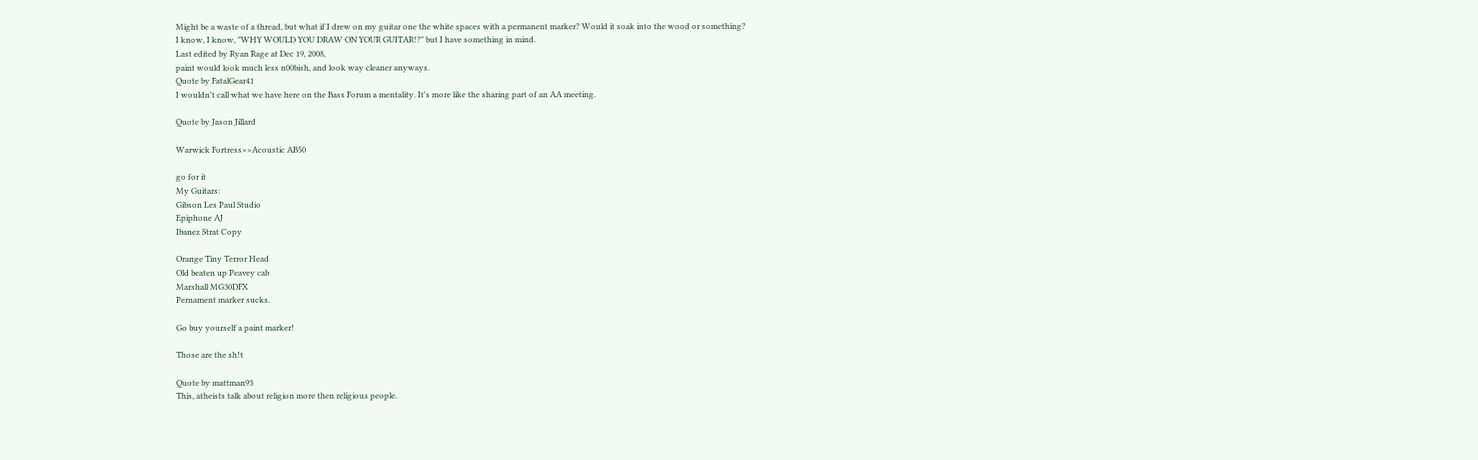Might be a waste of a thread, but what if I drew on my guitar one the white spaces with a permanent marker? Would it soak into the wood or something?
I know, I know, "WHY WOULD YOU DRAW ON YOUR GUITAR!?" but I have something in mind.
Last edited by Ryan Rage at Dec 19, 2008,
paint would look much less n00bish, and look way cleaner anyways.
Quote by FatalGear41
I wouldn't call what we have here on the Bass Forum a mentality. It's more like the sharing part of an AA meeting.

Quote by Jason Jillard

Warwick Fortress>>Acoustic AB50

go for it
My Guitars:
Gibson Les Paul Studio
Epiphone AJ
Ibanez Strat Copy

Orange Tiny Terror Head
Old beaten up Peavey cab
Marshall MG30DFX
Pernament marker sucks.

Go buy yourself a paint marker!

Those are the sh!t

Quote by mattman93
This, atheists talk about religion more then religious people.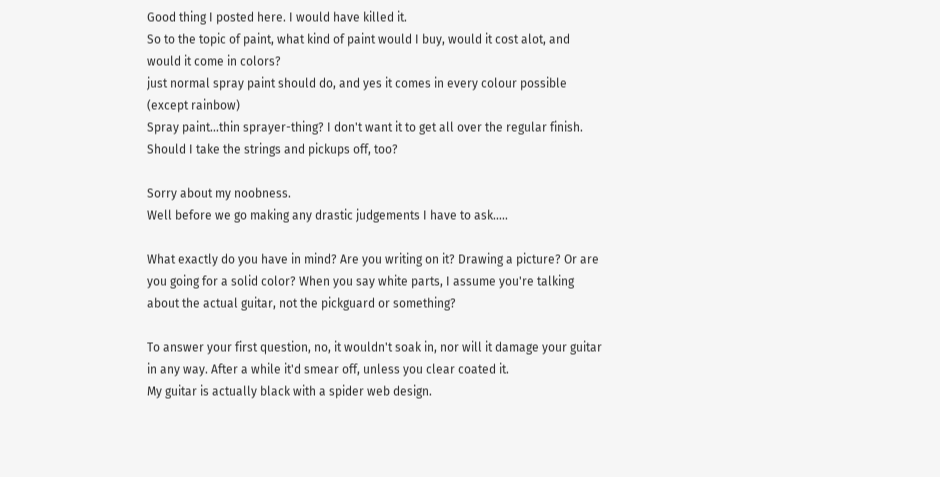Good thing I posted here. I would have killed it.
So to the topic of paint, what kind of paint would I buy, would it cost alot, and would it come in colors?
just normal spray paint should do, and yes it comes in every colour possible (except rainbow)
Spray paint...thin sprayer-thing? I don't want it to get all over the regular finish. Should I take the strings and pickups off, too?

Sorry about my noobness.
Well before we go making any drastic judgements I have to ask.....

What exactly do you have in mind? Are you writing on it? Drawing a picture? Or are you going for a solid color? When you say white parts, I assume you're talking about the actual guitar, not the pickguard or something?

To answer your first question, no, it wouldn't soak in, nor will it damage your guitar in any way. After a while it'd smear off, unless you clear coated it.
My guitar is actually black with a spider web design.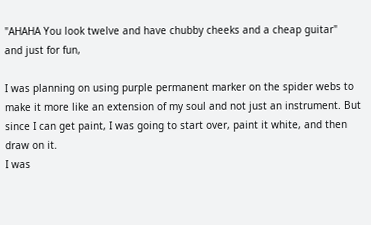"AHAHA You look twelve and have chubby cheeks and a cheap guitar"
and just for fun,

I was planning on using purple permanent marker on the spider webs to make it more like an extension of my soul and not just an instrument. But since I can get paint, I was going to start over, paint it white, and then draw on it.
I was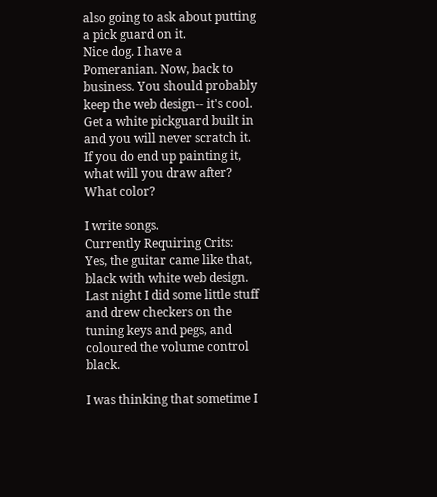also going to ask about putting a pick guard on it.
Nice dog. I have a Pomeranian. Now, back to business. You should probably keep the web design-- it's cool. Get a white pickguard built in and you will never scratch it. If you do end up painting it, what will you draw after? What color?

I write songs.
Currently Requiring Crits:
Yes, the guitar came like that, black with white web design. Last night I did some little stuff and drew checkers on the tuning keys and pegs, and coloured the volume control black.

I was thinking that sometime I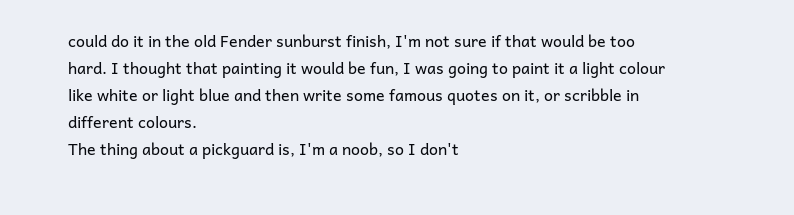could do it in the old Fender sunburst finish, I'm not sure if that would be too hard. I thought that painting it would be fun, I was going to paint it a light colour like white or light blue and then write some famous quotes on it, or scribble in different colours.
The thing about a pickguard is, I'm a noob, so I don't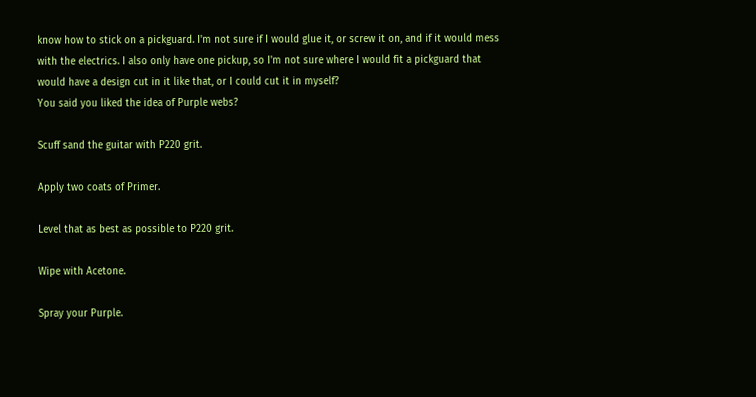know how to stick on a pickguard. I'm not sure if I would glue it, or screw it on, and if it would mess with the electrics. I also only have one pickup, so I'm not sure where I would fit a pickguard that would have a design cut in it like that, or I could cut it in myself?
You said you liked the idea of Purple webs?

Scuff sand the guitar with P220 grit.

Apply two coats of Primer.

Level that as best as possible to P220 grit.

Wipe with Acetone.

Spray your Purple.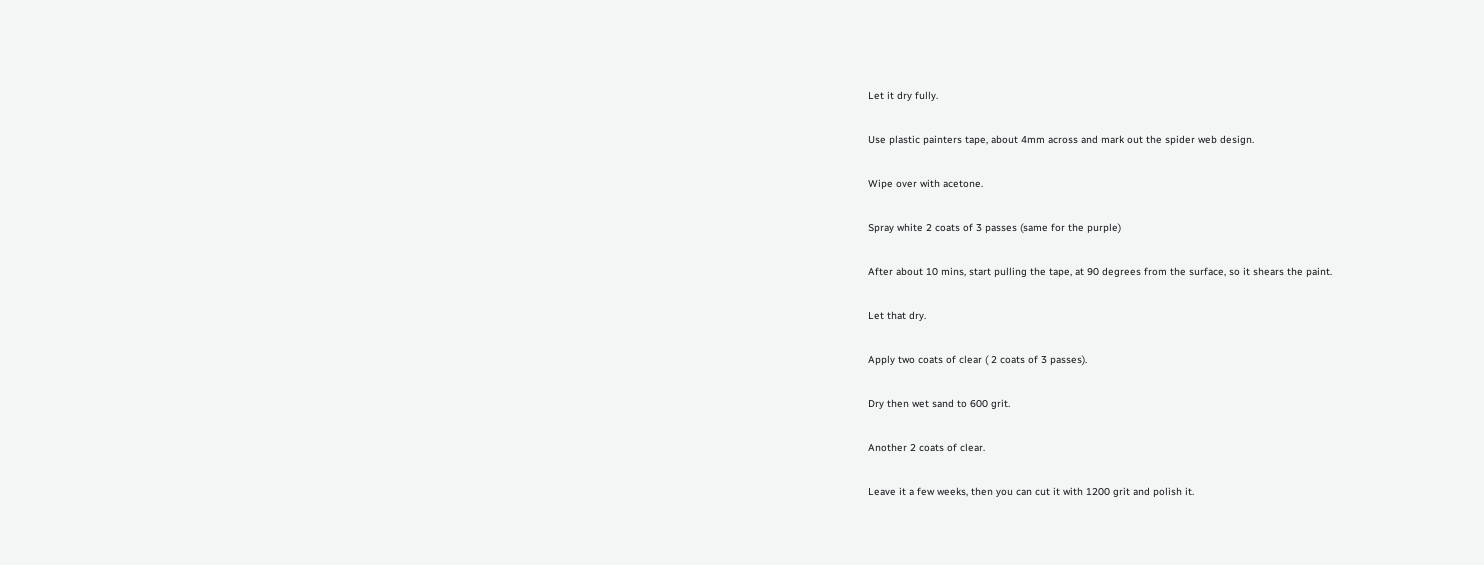Let it dry fully.

Use plastic painters tape, about 4mm across and mark out the spider web design.

Wipe over with acetone.

Spray white 2 coats of 3 passes (same for the purple)

After about 10 mins, start pulling the tape, at 90 degrees from the surface, so it shears the paint.

Let that dry.

Apply two coats of clear ( 2 coats of 3 passes).

Dry then wet sand to 600 grit.

Another 2 coats of clear.

Leave it a few weeks, then you can cut it with 1200 grit and polish it.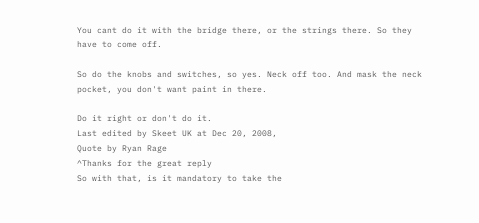You cant do it with the bridge there, or the strings there. So they have to come off.

So do the knobs and switches, so yes. Neck off too. And mask the neck pocket, you don't want paint in there.

Do it right or don't do it.
Last edited by Skeet UK at Dec 20, 2008,
Quote by Ryan Rage
^Thanks for the great reply
So with that, is it mandatory to take the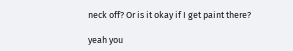neck off? Or is it okay if I get paint there?

yeah you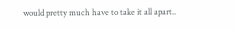would pretty much have to take it all apart..